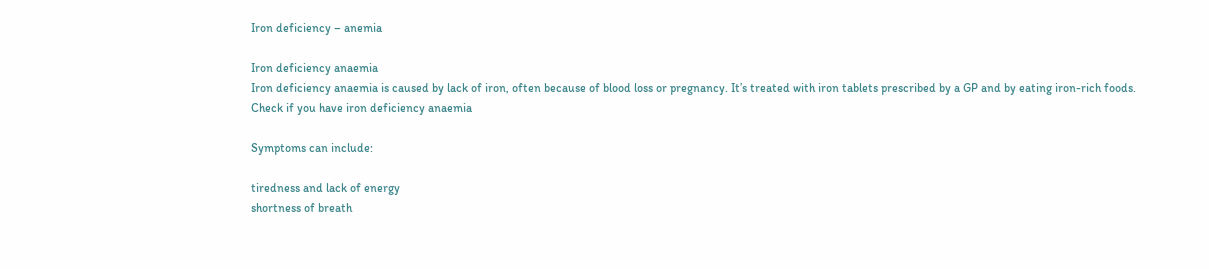Iron deficiency – anemia

Iron deficiency anaemia
Iron deficiency anaemia is caused by lack of iron, often because of blood loss or pregnancy. It’s treated with iron tablets prescribed by a GP and by eating iron-rich foods.
Check if you have iron deficiency anaemia

Symptoms can include:

tiredness and lack of energy
shortness of breath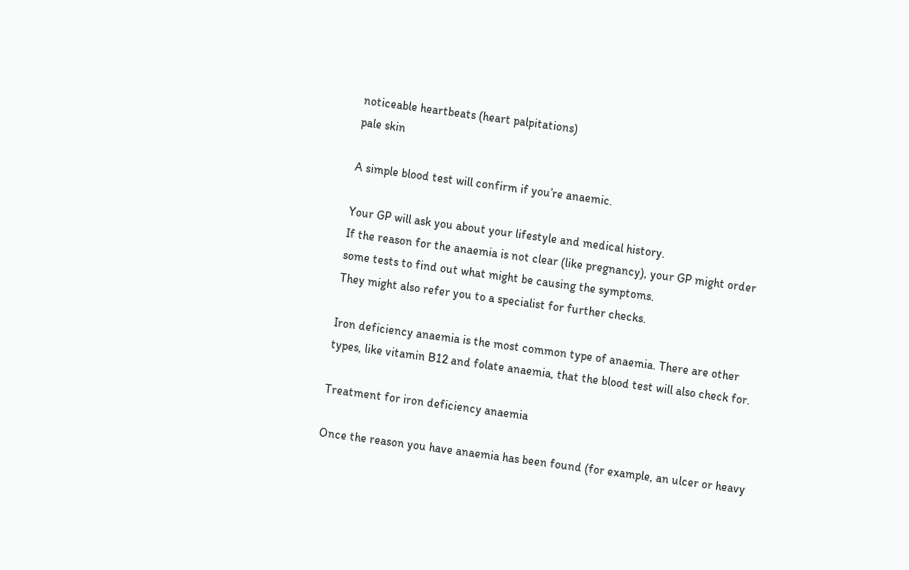noticeable heartbeats (heart palpitations)
pale skin

A simple blood test will confirm if you’re anaemic.

Your GP will ask you about your lifestyle and medical history.
If the reason for the anaemia is not clear (like pregnancy), your GP might order some tests to find out what might be causing the symptoms.
They might also refer you to a specialist for further checks.

Iron deficiency anaemia is the most common type of anaemia. There are other types, like vitamin B12 and folate anaemia, that the blood test will also check for.

Treatment for iron deficiency anaemia

Once the reason you have anaemia has been found (for example, an ulcer or heavy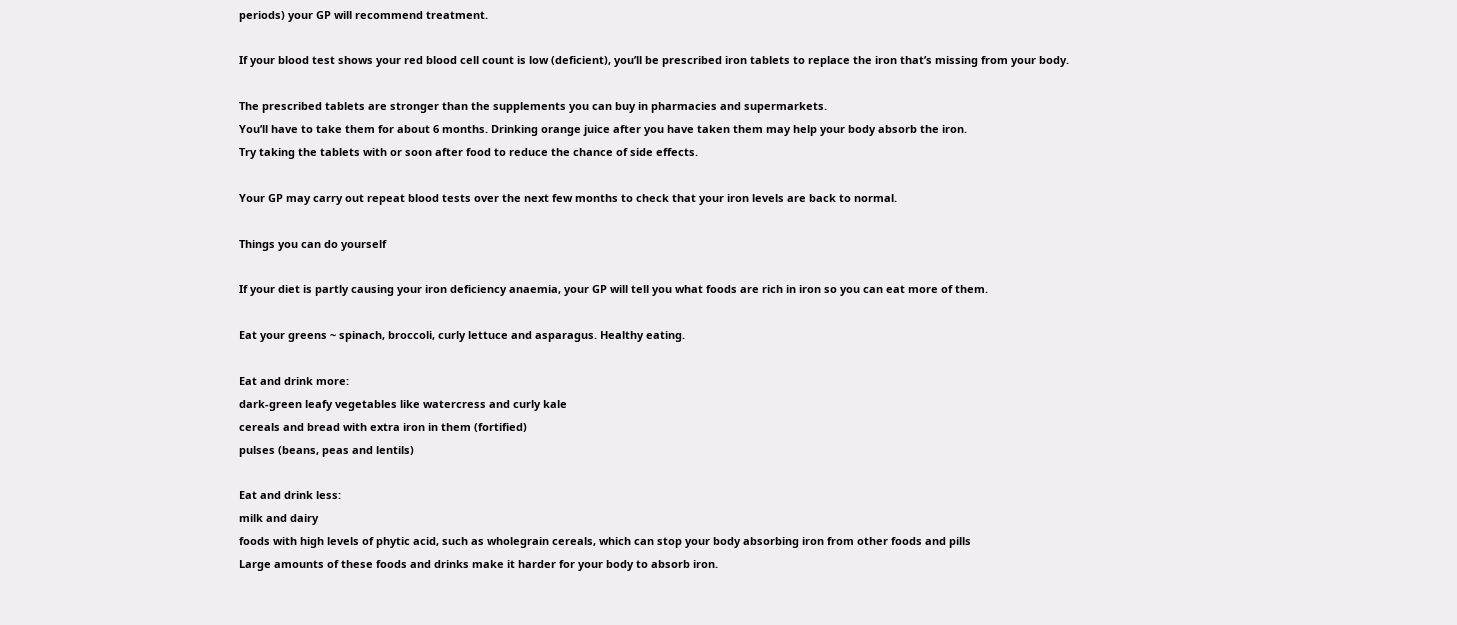periods) your GP will recommend treatment.

If your blood test shows your red blood cell count is low (deficient), you’ll be prescribed iron tablets to replace the iron that’s missing from your body.

The prescribed tablets are stronger than the supplements you can buy in pharmacies and supermarkets.
You’ll have to take them for about 6 months. Drinking orange juice after you have taken them may help your body absorb the iron.
Try taking the tablets with or soon after food to reduce the chance of side effects.

Your GP may carry out repeat blood tests over the next few months to check that your iron levels are back to normal.

Things you can do yourself

If your diet is partly causing your iron deficiency anaemia, your GP will tell you what foods are rich in iron so you can eat more of them.

Eat your greens ~ spinach, broccoli, curly lettuce and asparagus. Healthy eating.

Eat and drink more:
dark-green leafy vegetables like watercress and curly kale
cereals and bread with extra iron in them (fortified)
pulses (beans, peas and lentils)

Eat and drink less:
milk and dairy
foods with high levels of phytic acid, such as wholegrain cereals, which can stop your body absorbing iron from other foods and pills
Large amounts of these foods and drinks make it harder for your body to absorb iron.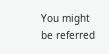You might be referred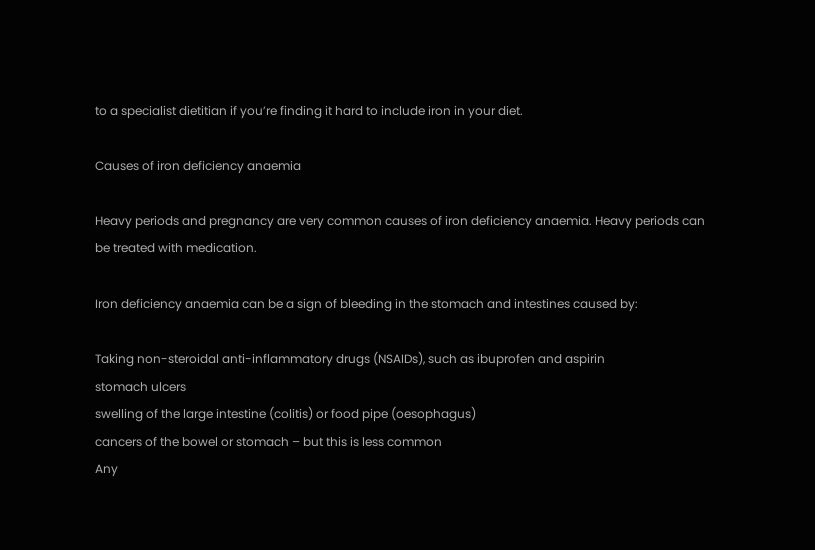to a specialist dietitian if you’re finding it hard to include iron in your diet.

Causes of iron deficiency anaemia

Heavy periods and pregnancy are very common causes of iron deficiency anaemia. Heavy periods can be treated with medication.

Iron deficiency anaemia can be a sign of bleeding in the stomach and intestines caused by:

Taking non-steroidal anti-inflammatory drugs (NSAIDs), such as ibuprofen and aspirin
stomach ulcers
swelling of the large intestine (colitis) or food pipe (oesophagus)
cancers of the bowel or stomach – but this is less common
Any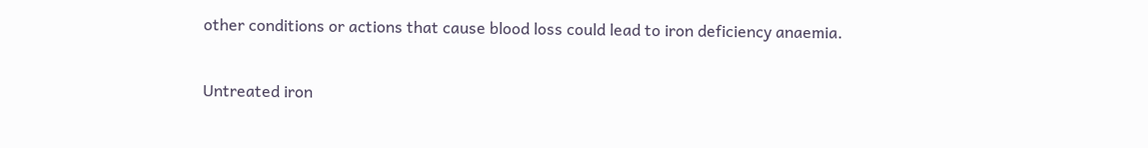other conditions or actions that cause blood loss could lead to iron deficiency anaemia.

Untreated iron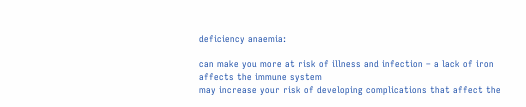deficiency anaemia:

can make you more at risk of illness and infection – a lack of iron affects the immune system
may increase your risk of developing complications that affect the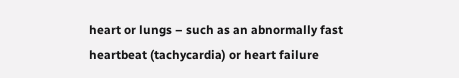heart or lungs – such as an abnormally fast heartbeat (tachycardia) or heart failure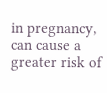in pregnancy, can cause a greater risk of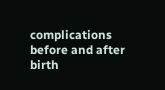complications before and after birth